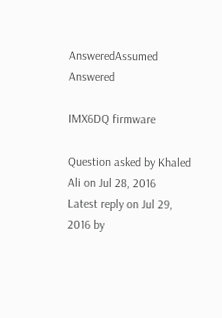AnsweredAssumed Answered

IMX6DQ firmware

Question asked by Khaled Ali on Jul 28, 2016
Latest reply on Jul 29, 2016 by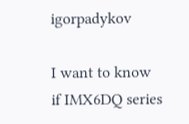igorpadykov

I want to know if IMX6DQ series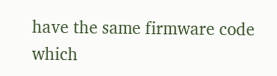have the same firmware code which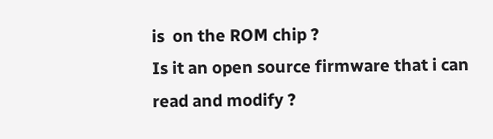is  on the ROM chip ?
Is it an open source firmware that i can read and modify ?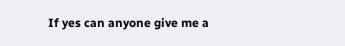If yes can anyone give me a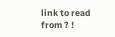link to read from ? !